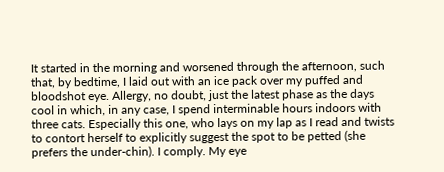It started in the morning and worsened through the afternoon, such that, by bedtime, I laid out with an ice pack over my puffed and bloodshot eye. Allergy, no doubt, just the latest phase as the days cool in which, in any case, I spend interminable hours indoors with three cats. Especially this one, who lays on my lap as I read and twists to contort herself to explicitly suggest the spot to be petted (she prefers the under-chin). I comply. My eye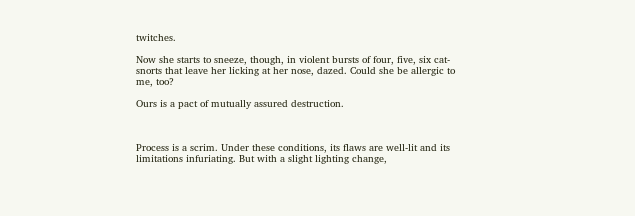twitches.

Now she starts to sneeze, though, in violent bursts of four, five, six cat-snorts that leave her licking at her nose, dazed. Could she be allergic to me, too?

Ours is a pact of mutually assured destruction.



Process is a scrim. Under these conditions, its flaws are well-lit and its limitations infuriating. But with a slight lighting change,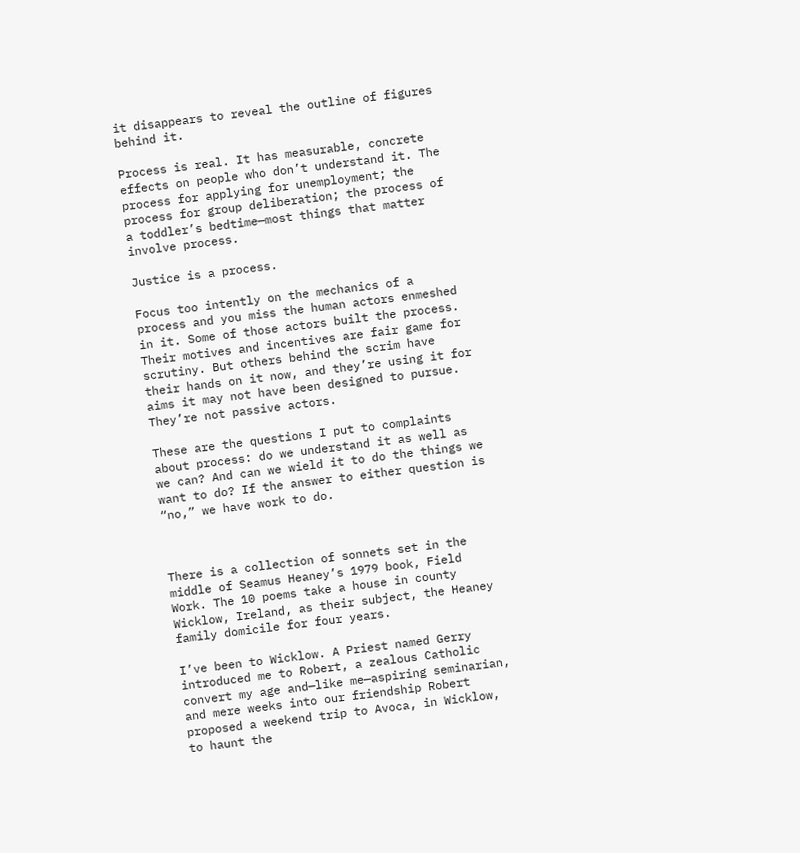it disappears to reveal the outline of figures behind it.

Process is real. It has measurable, concrete effects on people who don’t understand it. The process for applying for unemployment; the process for group deliberation; the process of a toddler’s bedtime—most things that matter involve process.

Justice is a process.

Focus too intently on the mechanics of a process and you miss the human actors enmeshed in it. Some of those actors built the process. Their motives and incentives are fair game for scrutiny. But others behind the scrim have their hands on it now, and they’re using it for aims it may not have been designed to pursue. They’re not passive actors.

These are the questions I put to complaints about process: do we understand it as well as we can? And can we wield it to do the things we want to do? If the answer to either question is “no,” we have work to do.



There is a collection of sonnets set in the middle of Seamus Heaney’s 1979 book, Field Work. The 10 poems take a house in county Wicklow, Ireland, as their subject, the Heaney family domicile for four years.

I’ve been to Wicklow. A Priest named Gerry introduced me to Robert, a zealous Catholic convert my age and—like me—aspiring seminarian, and mere weeks into our friendship Robert proposed a weekend trip to Avoca, in Wicklow, to haunt the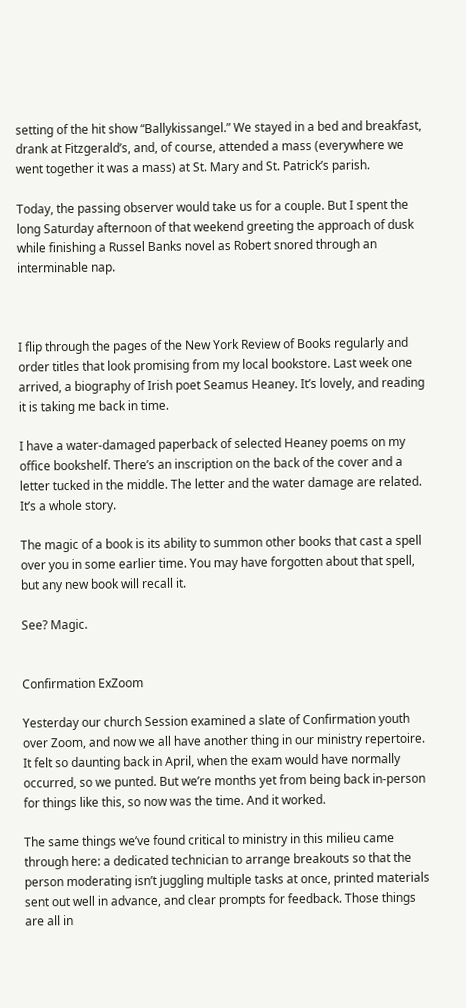setting of the hit show “Ballykissangel.” We stayed in a bed and breakfast, drank at Fitzgerald’s, and, of course, attended a mass (everywhere we went together it was a mass) at St. Mary and St. Patrick’s parish.

Today, the passing observer would take us for a couple. But I spent the long Saturday afternoon of that weekend greeting the approach of dusk while finishing a Russel Banks novel as Robert snored through an interminable nap.



I flip through the pages of the New York Review of Books regularly and order titles that look promising from my local bookstore. Last week one arrived, a biography of Irish poet Seamus Heaney. It’s lovely, and reading it is taking me back in time.

I have a water-damaged paperback of selected Heaney poems on my office bookshelf. There’s an inscription on the back of the cover and a letter tucked in the middle. The letter and the water damage are related. It’s a whole story.

The magic of a book is its ability to summon other books that cast a spell over you in some earlier time. You may have forgotten about that spell, but any new book will recall it.

See? Magic.


Confirmation ExZoom

Yesterday our church Session examined a slate of Confirmation youth over Zoom, and now we all have another thing in our ministry repertoire. It felt so daunting back in April, when the exam would have normally occurred, so we punted. But we’re months yet from being back in-person for things like this, so now was the time. And it worked.

The same things we’ve found critical to ministry in this milieu came through here: a dedicated technician to arrange breakouts so that the person moderating isn’t juggling multiple tasks at once, printed materials sent out well in advance, and clear prompts for feedback. Those things are all in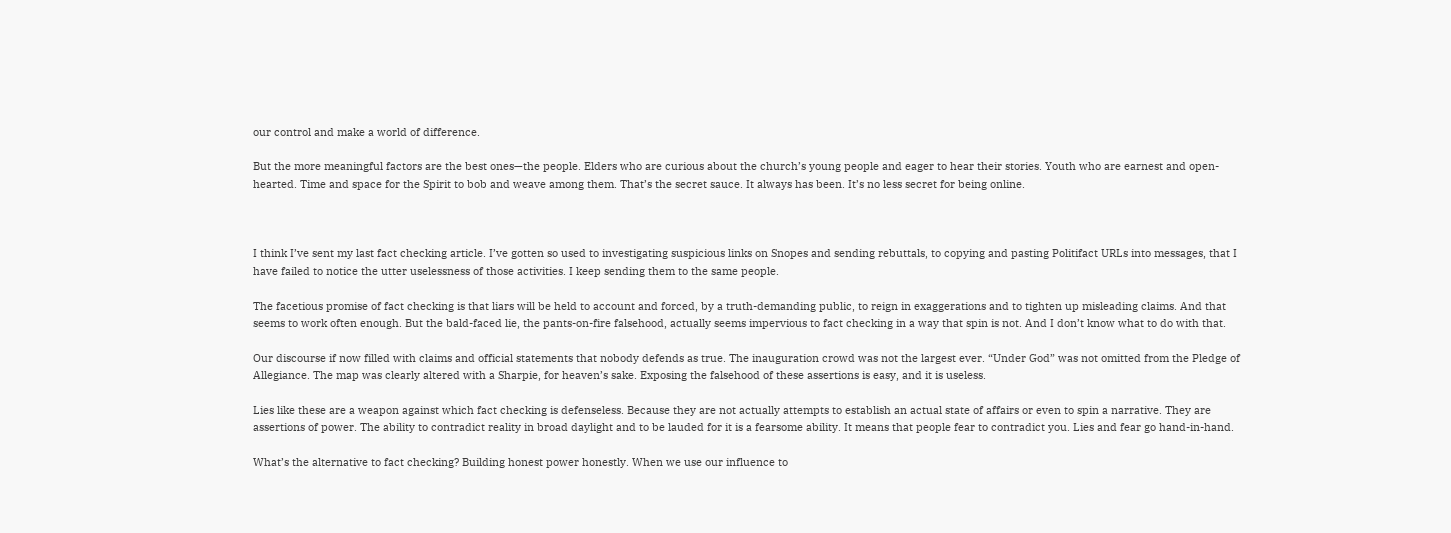our control and make a world of difference.

But the more meaningful factors are the best ones—the people. Elders who are curious about the church’s young people and eager to hear their stories. Youth who are earnest and open-hearted. Time and space for the Spirit to bob and weave among them. That’s the secret sauce. It always has been. It’s no less secret for being online.



I think I’ve sent my last fact checking article. I’ve gotten so used to investigating suspicious links on Snopes and sending rebuttals, to copying and pasting Politifact URLs into messages, that I have failed to notice the utter uselessness of those activities. I keep sending them to the same people.

The facetious promise of fact checking is that liars will be held to account and forced, by a truth-demanding public, to reign in exaggerations and to tighten up misleading claims. And that seems to work often enough. But the bald-faced lie, the pants-on-fire falsehood, actually seems impervious to fact checking in a way that spin is not. And I don’t know what to do with that.

Our discourse if now filled with claims and official statements that nobody defends as true. The inauguration crowd was not the largest ever. “Under God” was not omitted from the Pledge of Allegiance. The map was clearly altered with a Sharpie, for heaven’s sake. Exposing the falsehood of these assertions is easy, and it is useless.

Lies like these are a weapon against which fact checking is defenseless. Because they are not actually attempts to establish an actual state of affairs or even to spin a narrative. They are assertions of power. The ability to contradict reality in broad daylight and to be lauded for it is a fearsome ability. It means that people fear to contradict you. Lies and fear go hand-in-hand.

What’s the alternative to fact checking? Building honest power honestly. When we use our influence to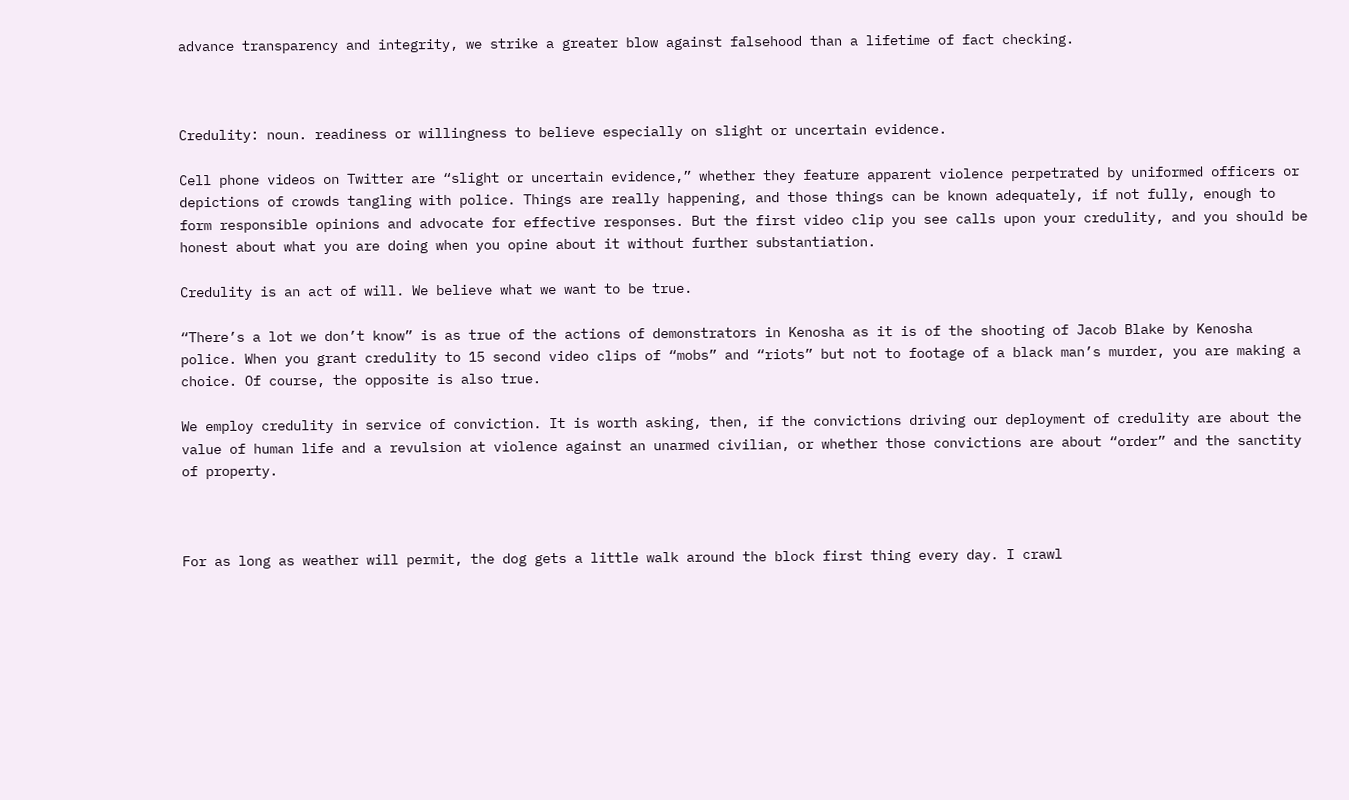advance transparency and integrity, we strike a greater blow against falsehood than a lifetime of fact checking.



Credulity: noun. readiness or willingness to believe especially on slight or uncertain evidence.

Cell phone videos on Twitter are “slight or uncertain evidence,” whether they feature apparent violence perpetrated by uniformed officers or depictions of crowds tangling with police. Things are really happening, and those things can be known adequately, if not fully, enough to form responsible opinions and advocate for effective responses. But the first video clip you see calls upon your credulity, and you should be honest about what you are doing when you opine about it without further substantiation.

Credulity is an act of will. We believe what we want to be true.

“There’s a lot we don’t know” is as true of the actions of demonstrators in Kenosha as it is of the shooting of Jacob Blake by Kenosha police. When you grant credulity to 15 second video clips of “mobs” and “riots” but not to footage of a black man’s murder, you are making a choice. Of course, the opposite is also true.

We employ credulity in service of conviction. It is worth asking, then, if the convictions driving our deployment of credulity are about the value of human life and a revulsion at violence against an unarmed civilian, or whether those convictions are about “order” and the sanctity of property.



For as long as weather will permit, the dog gets a little walk around the block first thing every day. I crawl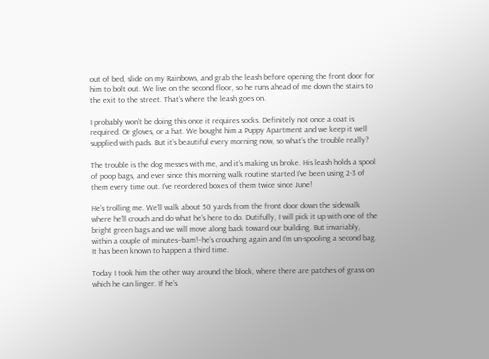out of bed, slide on my Rainbows, and grab the leash before opening the front door for him to bolt out. We live on the second floor, so he runs ahead of me down the stairs to the exit to the street. That’s where the leash goes on.

I probably won’t be doing this once it requires socks. Definitely not once a coat is required. Or gloves, or a hat. We bought him a Puppy Apartment and we keep it well supplied with pads. But it’s beautiful every morning now, so what’s the trouble really?

The trouble is the dog messes with me, and it’s making us broke. His leash holds a spool of poop bags, and ever since this morning walk routine started I’ve been using 2-3 of them every time out. I’ve reordered boxes of them twice since June!

He’s trolling me. We’ll walk about 50 yards from the front door down the sidewalk where he’ll crouch and do what he’s here to do. Dutifully, I will pick it up with one of the bright green bags and we will move along back toward our building. But invariably, within a couple of minutes–bam!–he’s crouching again and I’m un-spooling a second bag. It has been known to happen a third time.

Today I took him the other way around the block, where there are patches of grass on which he can linger. If he’s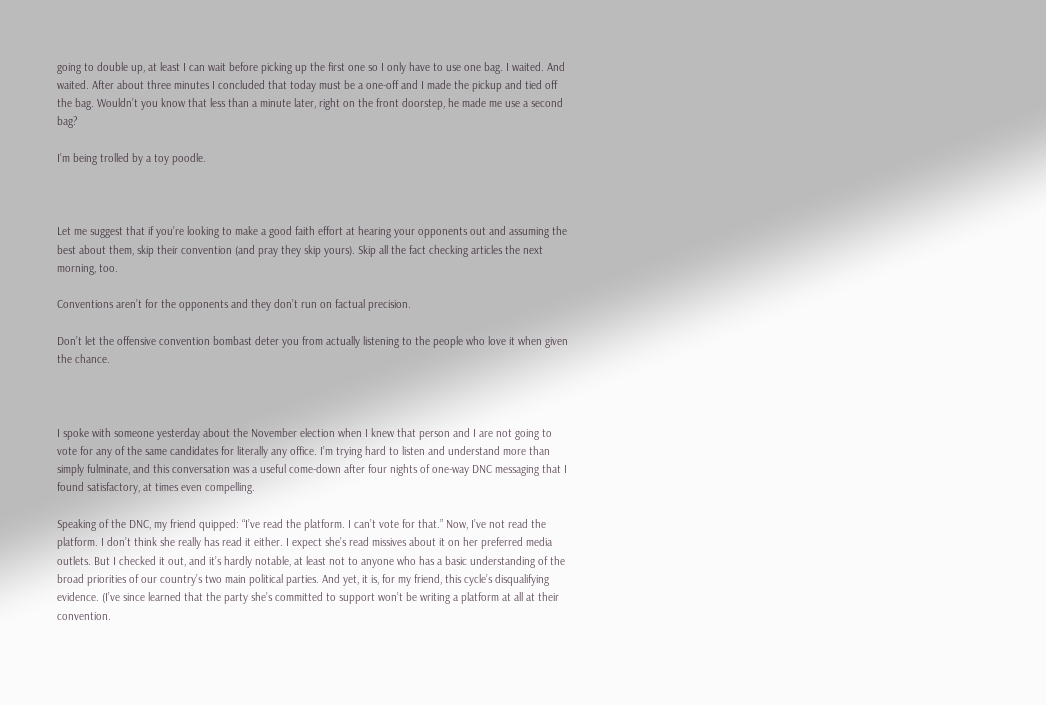going to double up, at least I can wait before picking up the first one so I only have to use one bag. I waited. And waited. After about three minutes I concluded that today must be a one-off and I made the pickup and tied off the bag. Wouldn’t you know that less than a minute later, right on the front doorstep, he made me use a second bag?

I’m being trolled by a toy poodle.



Let me suggest that if you’re looking to make a good faith effort at hearing your opponents out and assuming the best about them, skip their convention (and pray they skip yours). Skip all the fact checking articles the next morning, too.

Conventions aren’t for the opponents and they don’t run on factual precision.

Don’t let the offensive convention bombast deter you from actually listening to the people who love it when given the chance.



I spoke with someone yesterday about the November election when I knew that person and I are not going to vote for any of the same candidates for literally any office. I’m trying hard to listen and understand more than simply fulminate, and this conversation was a useful come-down after four nights of one-way DNC messaging that I found satisfactory, at times even compelling.

Speaking of the DNC, my friend quipped: “I’ve read the platform. I can’t vote for that.” Now, I’ve not read the platform. I don’t think she really has read it either. I expect she’s read missives about it on her preferred media outlets. But I checked it out, and it’s hardly notable, at least not to anyone who has a basic understanding of the broad priorities of our country’s two main political parties. And yet, it is, for my friend, this cycle’s disqualifying evidence. (I’ve since learned that the party she’s committed to support won’t be writing a platform at all at their convention.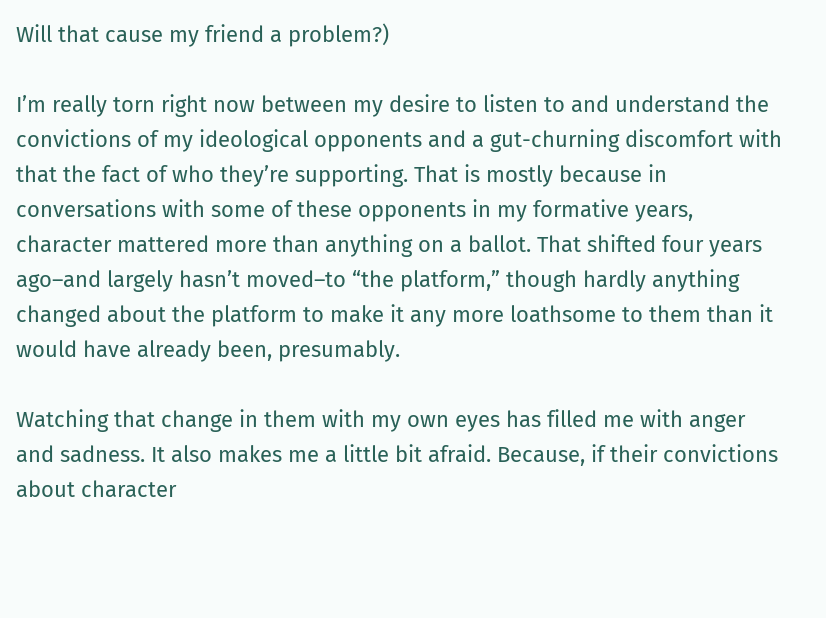Will that cause my friend a problem?)

I’m really torn right now between my desire to listen to and understand the convictions of my ideological opponents and a gut-churning discomfort with that the fact of who they’re supporting. That is mostly because in conversations with some of these opponents in my formative years, character mattered more than anything on a ballot. That shifted four years ago–and largely hasn’t moved–to “the platform,” though hardly anything changed about the platform to make it any more loathsome to them than it would have already been, presumably.

Watching that change in them with my own eyes has filled me with anger and sadness. It also makes me a little bit afraid. Because, if their convictions about character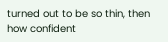turned out to be so thin, then how confident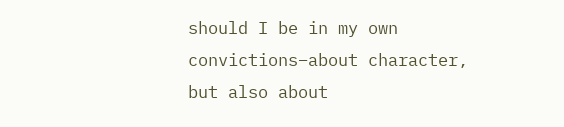should I be in my own convictions–about character, but also about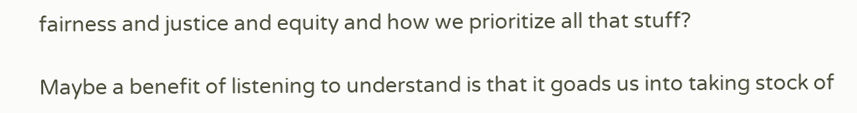fairness and justice and equity and how we prioritize all that stuff?

Maybe a benefit of listening to understand is that it goads us into taking stock of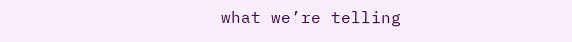what we’re telling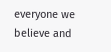everyone we believe and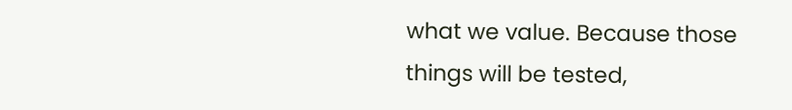what we value. Because those things will be tested,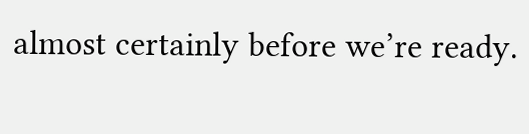almost certainly before we’re ready.